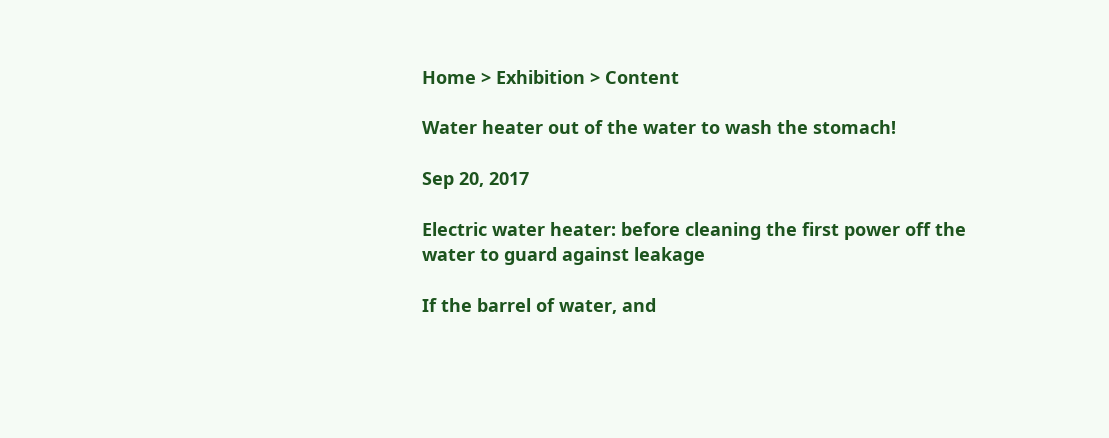Home > Exhibition > Content

Water heater out of the water to wash the stomach!

Sep 20, 2017

Electric water heater: before cleaning the first power off the water to guard against leakage

If the barrel of water, and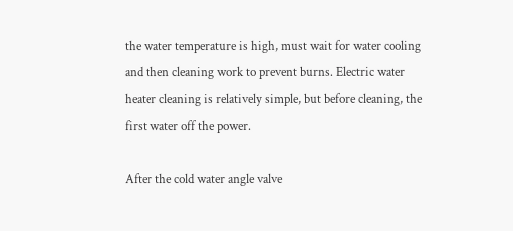the water temperature is high, must wait for water cooling and then cleaning work to prevent burns. Electric water heater cleaning is relatively simple, but before cleaning, the first water off the power.

After the cold water angle valve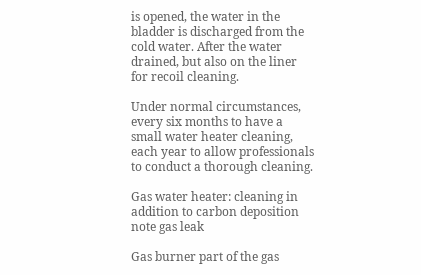is opened, the water in the bladder is discharged from the cold water. After the water drained, but also on the liner for recoil cleaning.

Under normal circumstances, every six months to have a small water heater cleaning, each year to allow professionals to conduct a thorough cleaning.

Gas water heater: cleaning in addition to carbon deposition note gas leak

Gas burner part of the gas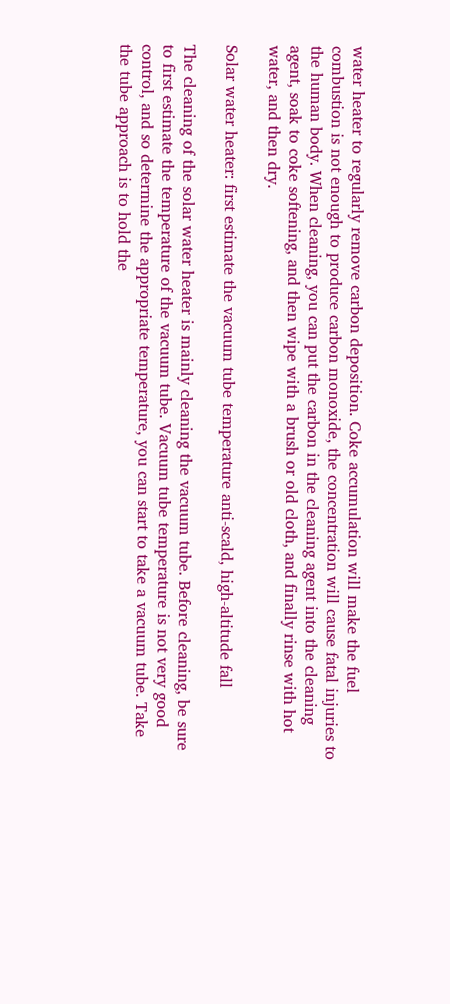water heater to regularly remove carbon deposition. Coke accumulation will make the fuel combustion is not enough to produce carbon monoxide, the concentration will cause fatal injuries to the human body. When cleaning, you can put the carbon in the cleaning agent into the cleaning agent, soak to coke softening, and then wipe with a brush or old cloth, and finally rinse with hot water, and then dry.

Solar water heater: first estimate the vacuum tube temperature anti-scald, high-altitude fall

The cleaning of the solar water heater is mainly cleaning the vacuum tube. Before cleaning, be sure to first estimate the temperature of the vacuum tube. Vacuum tube temperature is not very good control, and so determine the appropriate temperature, you can start to take a vacuum tube. Take the tube approach is to hold the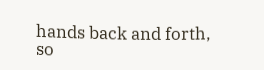hands back and forth, so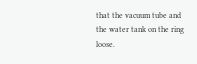that the vacuum tube and the water tank on the ring loose.